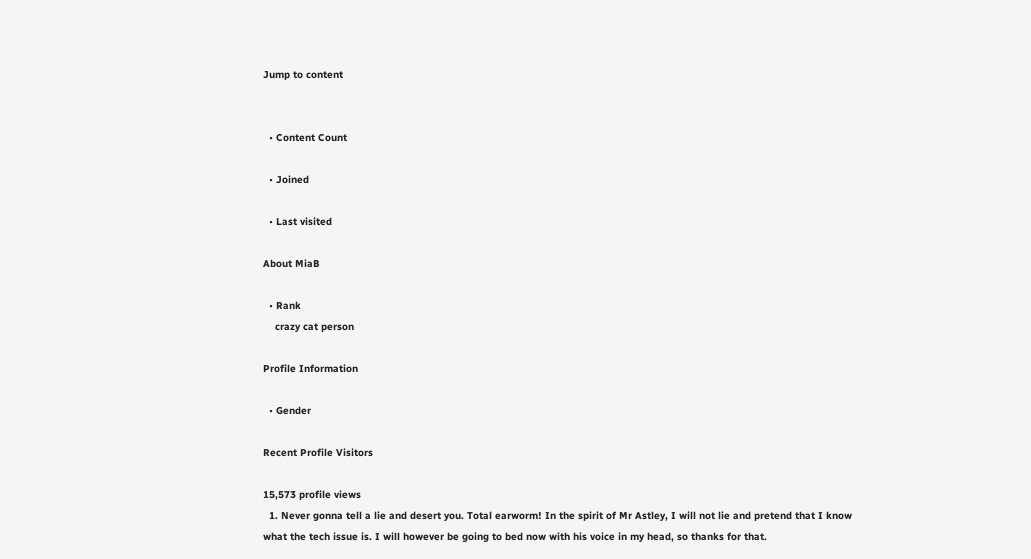Jump to content


  • Content Count

  • Joined

  • Last visited

About MiaB

  • Rank
    crazy cat person

Profile Information

  • Gender

Recent Profile Visitors

15,573 profile views
  1. Never gonna tell a lie and desert you. Total earworm! In the spirit of Mr Astley, I will not lie and pretend that I know what the tech issue is. I will however be going to bed now with his voice in my head, so thanks for that.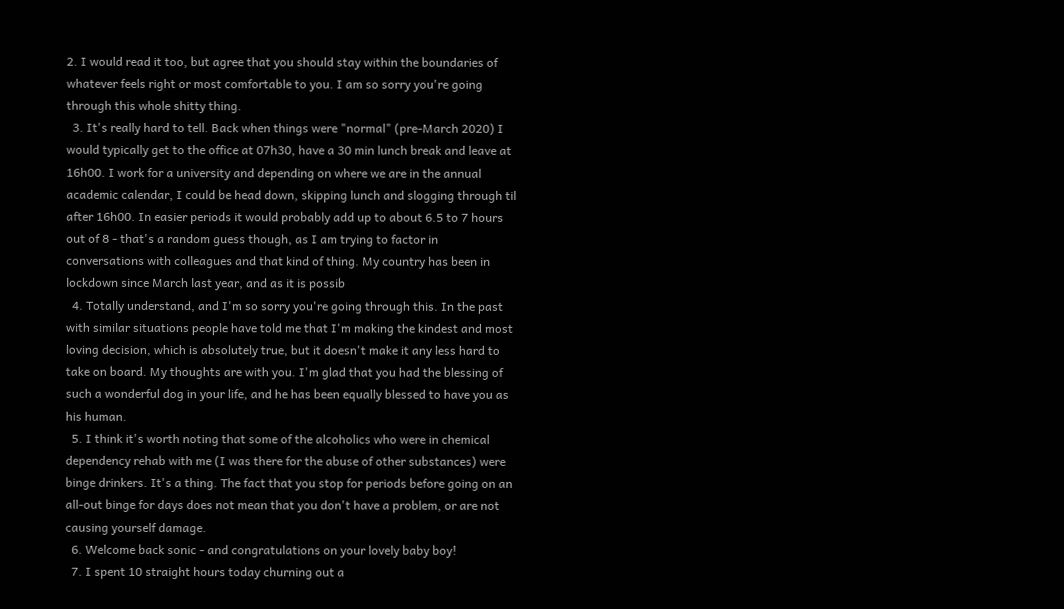2. I would read it too, but agree that you should stay within the boundaries of whatever feels right or most comfortable to you. I am so sorry you're going through this whole shitty thing.
  3. It's really hard to tell. Back when things were "normal" (pre-March 2020) I would typically get to the office at 07h30, have a 30 min lunch break and leave at 16h00. I work for a university and depending on where we are in the annual academic calendar, I could be head down, skipping lunch and slogging through til after 16h00. In easier periods it would probably add up to about 6.5 to 7 hours out of 8 - that's a random guess though, as I am trying to factor in conversations with colleagues and that kind of thing. My country has been in lockdown since March last year, and as it is possib
  4. Totally understand, and I'm so sorry you're going through this. In the past with similar situations people have told me that I'm making the kindest and most loving decision, which is absolutely true, but it doesn't make it any less hard to take on board. My thoughts are with you. I'm glad that you had the blessing of such a wonderful dog in your life, and he has been equally blessed to have you as his human.
  5. I think it's worth noting that some of the alcoholics who were in chemical dependency rehab with me (I was there for the abuse of other substances) were binge drinkers. It's a thing. The fact that you stop for periods before going on an all-out binge for days does not mean that you don't have a problem, or are not causing yourself damage.
  6. Welcome back sonic - and congratulations on your lovely baby boy!
  7. I spent 10 straight hours today churning out a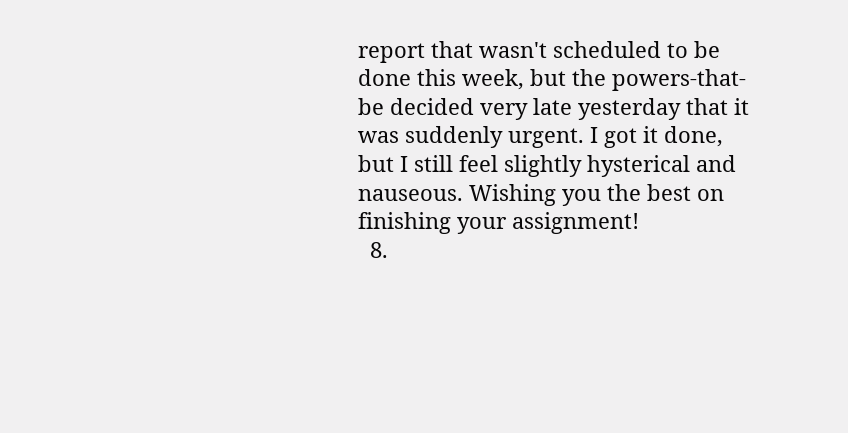report that wasn't scheduled to be done this week, but the powers-that-be decided very late yesterday that it was suddenly urgent. I got it done, but I still feel slightly hysterical and nauseous. Wishing you the best on finishing your assignment!
  8.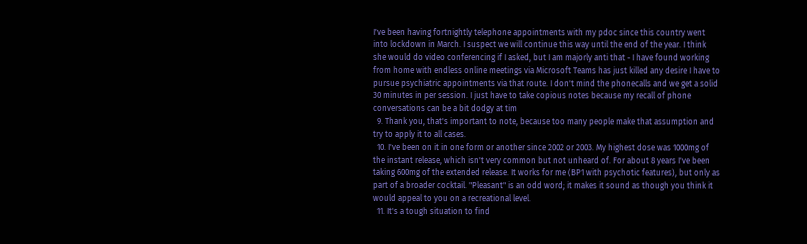I've been having fortnightly telephone appointments with my pdoc since this country went into lockdown in March. I suspect we will continue this way until the end of the year. I think she would do video conferencing if I asked, but I am majorly anti that - I have found working from home with endless online meetings via Microsoft Teams has just killed any desire I have to pursue psychiatric appointments via that route. I don't mind the phonecalls and we get a solid 30 minutes in per session. I just have to take copious notes because my recall of phone conversations can be a bit dodgy at tim
  9. Thank you, that's important to note, because too many people make that assumption and try to apply it to all cases.
  10. I've been on it in one form or another since 2002 or 2003. My highest dose was 1000mg of the instant release, which isn't very common but not unheard of. For about 8 years I've been taking 600mg of the extended release. It works for me (BP1 with psychotic features), but only as part of a broader cocktail. "Pleasant" is an odd word; it makes it sound as though you think it would appeal to you on a recreational level.
  11. It's a tough situation to find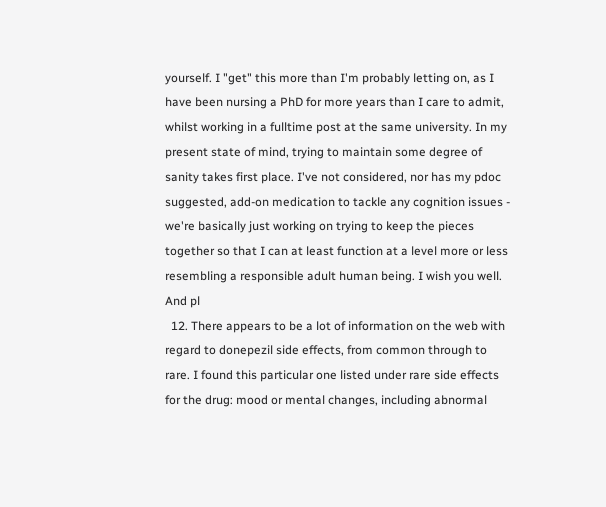yourself. I "get" this more than I'm probably letting on, as I have been nursing a PhD for more years than I care to admit, whilst working in a fulltime post at the same university. In my present state of mind, trying to maintain some degree of sanity takes first place. I've not considered, nor has my pdoc suggested, add-on medication to tackle any cognition issues - we're basically just working on trying to keep the pieces together so that I can at least function at a level more or less resembling a responsible adult human being. I wish you well. And pl
  12. There appears to be a lot of information on the web with regard to donepezil side effects, from common through to rare. I found this particular one listed under rare side effects for the drug: mood or mental changes, including abnormal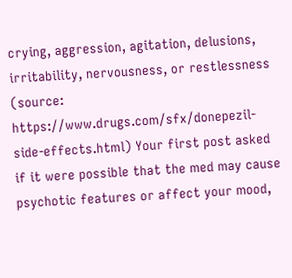crying, aggression, agitation, delusions, irritability, nervousness, or restlessness (source: https://www.drugs.com/sfx/donepezil-side-effects.html) Your first post asked if it were possible that the med may cause psychotic features or affect your mood,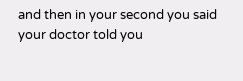and then in your second you said your doctor told you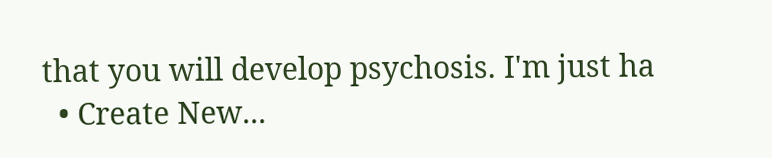that you will develop psychosis. I'm just ha
  • Create New...